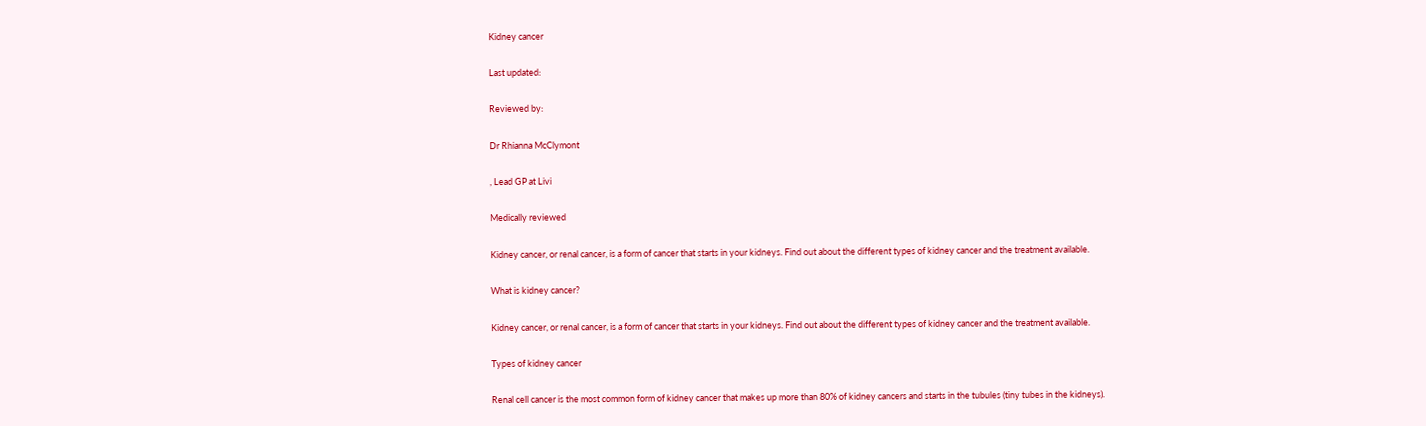Kidney cancer

Last updated:

Reviewed by:

Dr Rhianna McClymont

, Lead GP at Livi

Medically reviewed

Kidney cancer, or renal cancer, is a form of cancer that starts in your kidneys. Find out about the different types of kidney cancer and the treatment available.

What is kidney cancer?

Kidney cancer, or renal cancer, is a form of cancer that starts in your kidneys. Find out about the different types of kidney cancer and the treatment available.

Types of kidney cancer

Renal cell cancer is the most common form of kidney cancer that makes up more than 80% of kidney cancers and starts in the tubules (tiny tubes in the kidneys).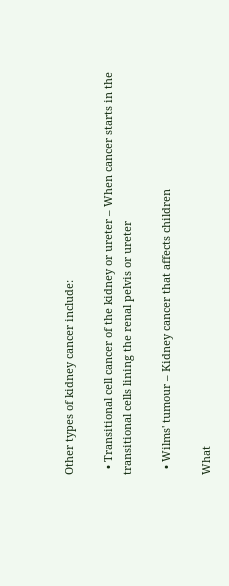Other types of kidney cancer include:

  • Transitional cell cancer of the kidney or ureter – When cancer starts in the transitional cells lining the renal pelvis or ureter

  • Wilms' tumour – Kidney cancer that affects children

What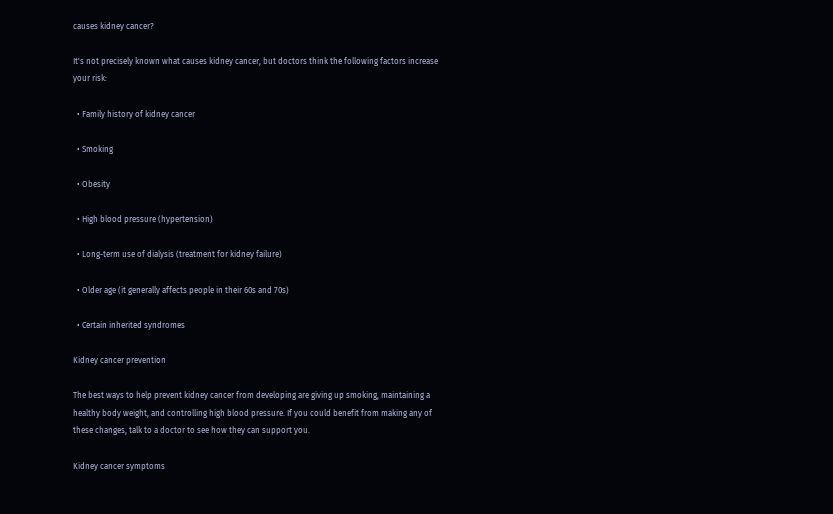causes kidney cancer?

It's not precisely known what causes kidney cancer, but doctors think the following factors increase your risk:

  • Family history of kidney cancer

  • Smoking

  • Obesity

  • High blood pressure (hypertension)

  • Long-term use of dialysis (treatment for kidney failure)

  • Older age (it generally affects people in their 60s and 70s)

  • Certain inherited syndromes

Kidney cancer prevention

The best ways to help prevent kidney cancer from developing are giving up smoking, maintaining a healthy body weight, and controlling high blood pressure. If you could benefit from making any of these changes, talk to a doctor to see how they can support you.

Kidney cancer symptoms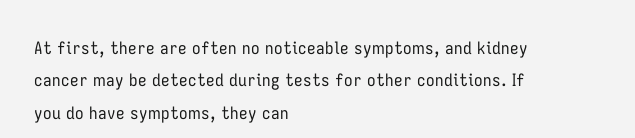At first, there are often no noticeable symptoms, and kidney cancer may be detected during tests for other conditions. If you do have symptoms, they can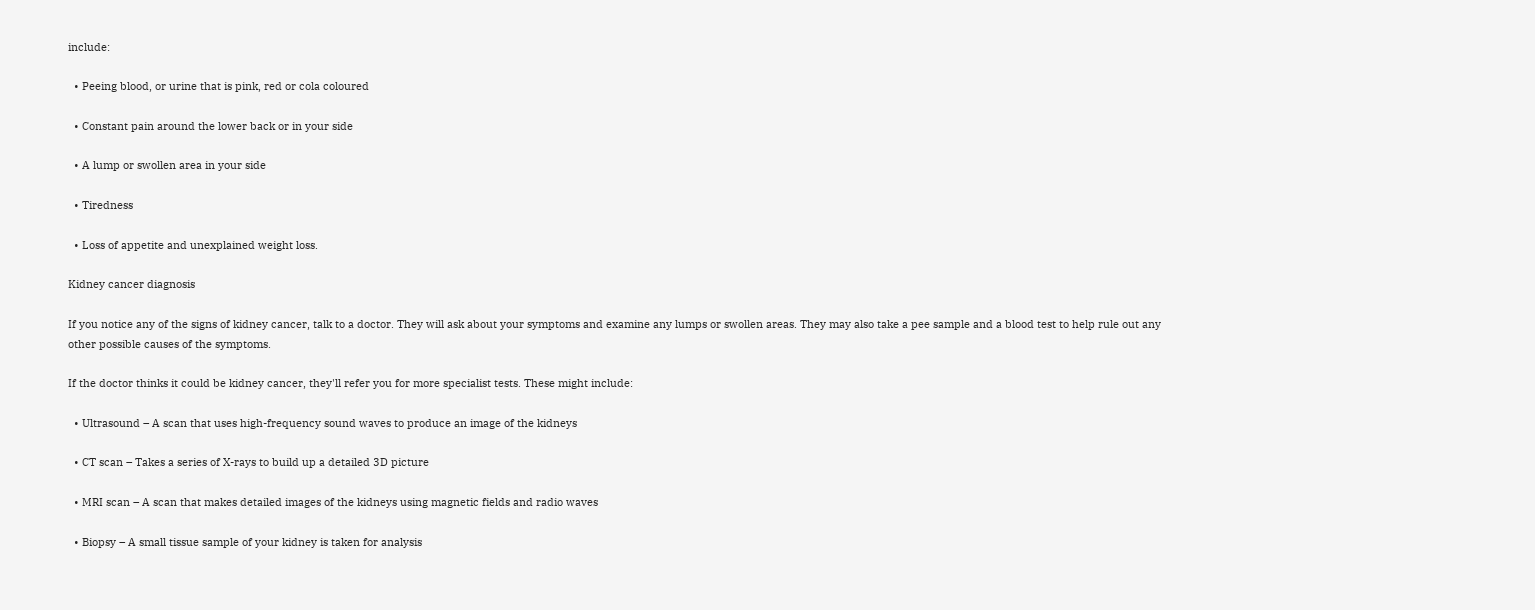include:

  • Peeing blood, or urine that is pink, red or cola coloured

  • Constant pain around the lower back or in your side

  • A lump or swollen area in your side

  • Tiredness

  • Loss of appetite and unexplained weight loss.

Kidney cancer diagnosis

If you notice any of the signs of kidney cancer, talk to a doctor. They will ask about your symptoms and examine any lumps or swollen areas. They may also take a pee sample and a blood test to help rule out any other possible causes of the symptoms.

If the doctor thinks it could be kidney cancer, they'll refer you for more specialist tests. These might include:

  • Ultrasound – A scan that uses high-frequency sound waves to produce an image of the kidneys

  • CT scan – Takes a series of X-rays to build up a detailed 3D picture

  • MRI scan – A scan that makes detailed images of the kidneys using magnetic fields and radio waves

  • Biopsy – A small tissue sample of your kidney is taken for analysis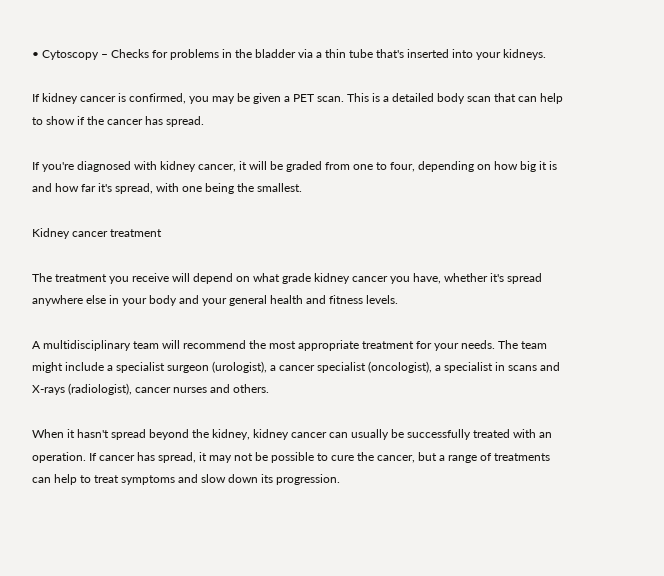• Cytoscopy – Checks for problems in the bladder via a thin tube that's inserted into your kidneys.

If kidney cancer is confirmed, you may be given a PET scan. This is a detailed body scan that can help to show if the cancer has spread.

If you're diagnosed with kidney cancer, it will be graded from one to four, depending on how big it is and how far it's spread, with one being the smallest.

Kidney cancer treatment

The treatment you receive will depend on what grade kidney cancer you have, whether it's spread anywhere else in your body and your general health and fitness levels.

A multidisciplinary team will recommend the most appropriate treatment for your needs. The team might include a specialist surgeon (urologist), a cancer specialist (oncologist), a specialist in scans and X-rays (radiologist), cancer nurses and others.

When it hasn't spread beyond the kidney, kidney cancer can usually be successfully treated with an operation. If cancer has spread, it may not be possible to cure the cancer, but a range of treatments can help to treat symptoms and slow down its progression.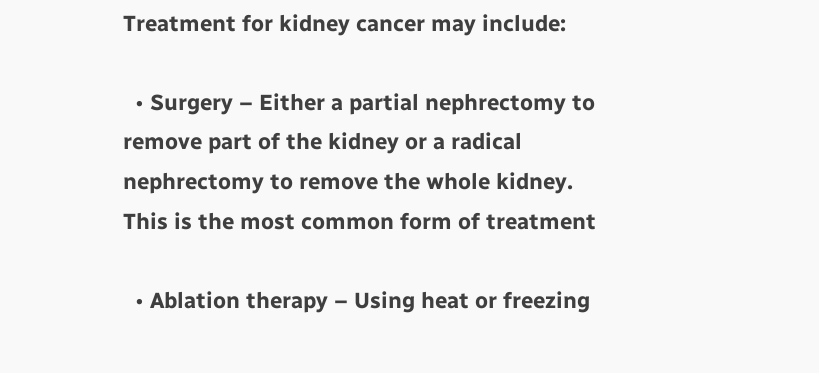Treatment for kidney cancer may include:

  • Surgery – Either a partial nephrectomy to remove part of the kidney or a radical nephrectomy to remove the whole kidney. This is the most common form of treatment

  • Ablation therapy – Using heat or freezing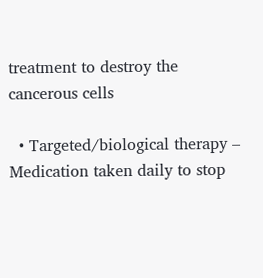treatment to destroy the cancerous cells

  • Targeted/biological therapy – Medication taken daily to stop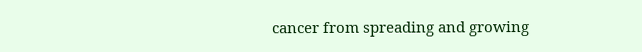cancer from spreading and growing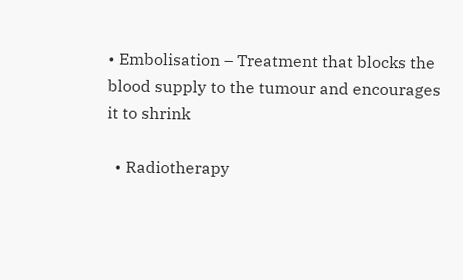• Embolisation – Treatment that blocks the blood supply to the tumour and encourages it to shrink

  • Radiotherapy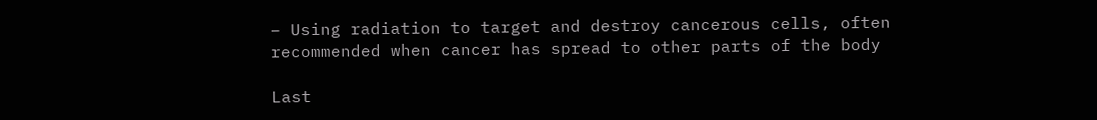– Using radiation to target and destroy cancerous cells, often recommended when cancer has spread to other parts of the body

Last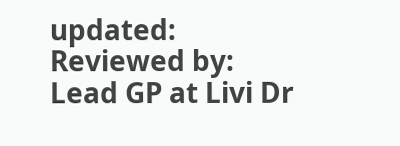updated:
Reviewed by:
Lead GP at Livi Dr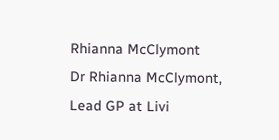Rhianna McClymont
Dr Rhianna McClymont, Lead GP at Livi